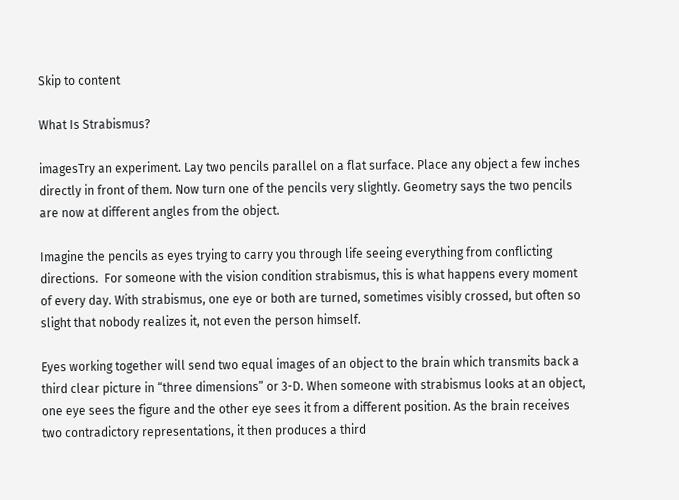Skip to content

What Is Strabismus?

imagesTry an experiment. Lay two pencils parallel on a flat surface. Place any object a few inches directly in front of them. Now turn one of the pencils very slightly. Geometry says the two pencils are now at different angles from the object.

Imagine the pencils as eyes trying to carry you through life seeing everything from conflicting directions.  For someone with the vision condition strabismus, this is what happens every moment of every day. With strabismus, one eye or both are turned, sometimes visibly crossed, but often so slight that nobody realizes it, not even the person himself.

Eyes working together will send two equal images of an object to the brain which transmits back a third clear picture in “three dimensions” or 3-D. When someone with strabismus looks at an object, one eye sees the figure and the other eye sees it from a different position. As the brain receives two contradictory representations, it then produces a third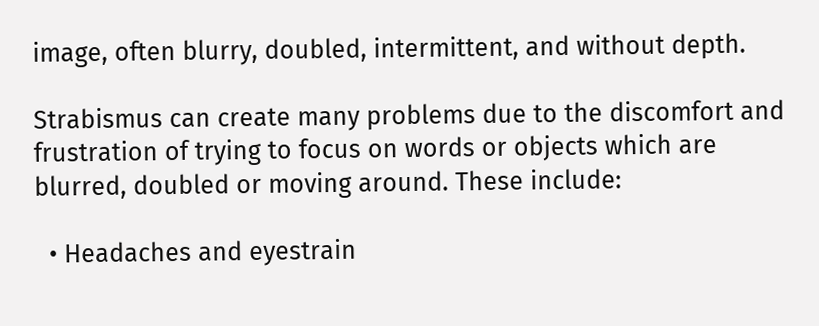image, often blurry, doubled, intermittent, and without depth.

Strabismus can create many problems due to the discomfort and frustration of trying to focus on words or objects which are blurred, doubled or moving around. These include:

  • Headaches and eyestrain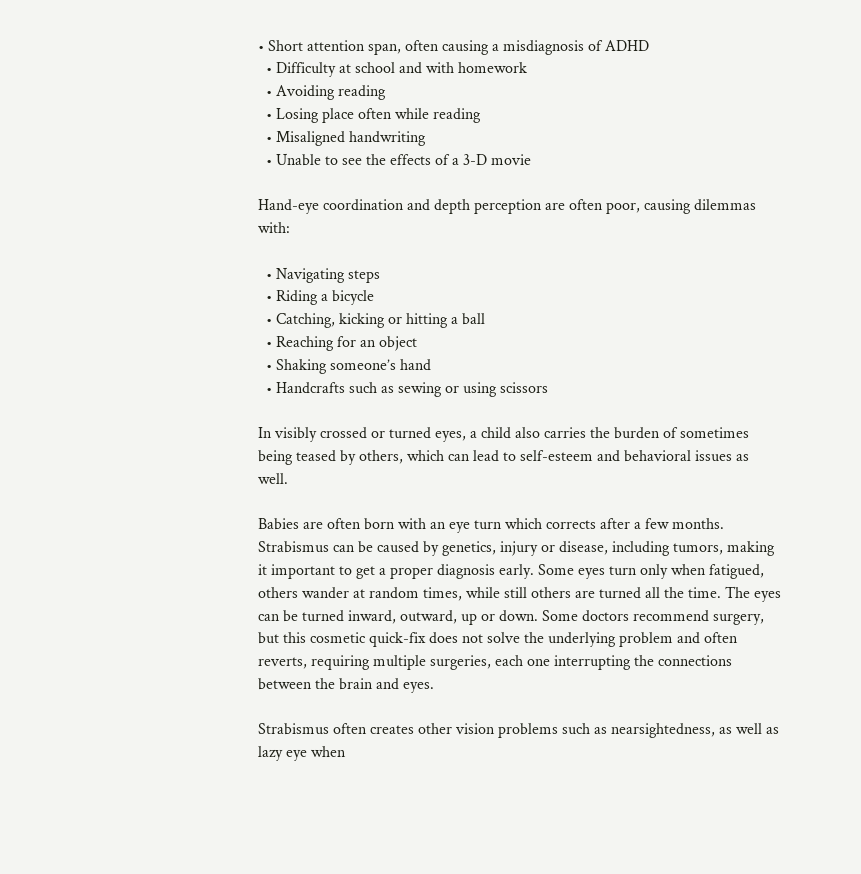• Short attention span, often causing a misdiagnosis of ADHD
  • Difficulty at school and with homework
  • Avoiding reading
  • Losing place often while reading
  • Misaligned handwriting
  • Unable to see the effects of a 3-D movie

Hand-eye coordination and depth perception are often poor, causing dilemmas with:

  • Navigating steps
  • Riding a bicycle
  • Catching, kicking or hitting a ball
  • Reaching for an object
  • Shaking someone’s hand
  • Handcrafts such as sewing or using scissors

In visibly crossed or turned eyes, a child also carries the burden of sometimes being teased by others, which can lead to self-esteem and behavioral issues as well.

Babies are often born with an eye turn which corrects after a few months. Strabismus can be caused by genetics, injury or disease, including tumors, making it important to get a proper diagnosis early. Some eyes turn only when fatigued, others wander at random times, while still others are turned all the time. The eyes can be turned inward, outward, up or down. Some doctors recommend surgery, but this cosmetic quick-fix does not solve the underlying problem and often reverts, requiring multiple surgeries, each one interrupting the connections between the brain and eyes.

Strabismus often creates other vision problems such as nearsightedness, as well as lazy eye when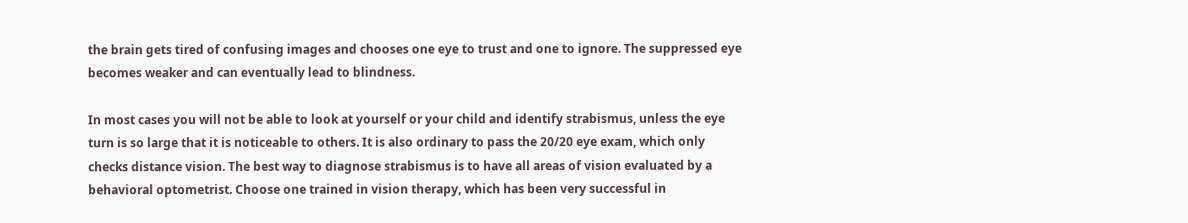the brain gets tired of confusing images and chooses one eye to trust and one to ignore. The suppressed eye becomes weaker and can eventually lead to blindness.

In most cases you will not be able to look at yourself or your child and identify strabismus, unless the eye turn is so large that it is noticeable to others. It is also ordinary to pass the 20/20 eye exam, which only checks distance vision. The best way to diagnose strabismus is to have all areas of vision evaluated by a behavioral optometrist. Choose one trained in vision therapy, which has been very successful in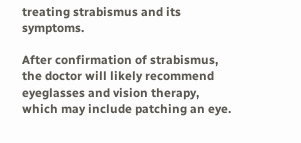treating strabismus and its symptoms.

After confirmation of strabismus, the doctor will likely recommend eyeglasses and vision therapy, which may include patching an eye.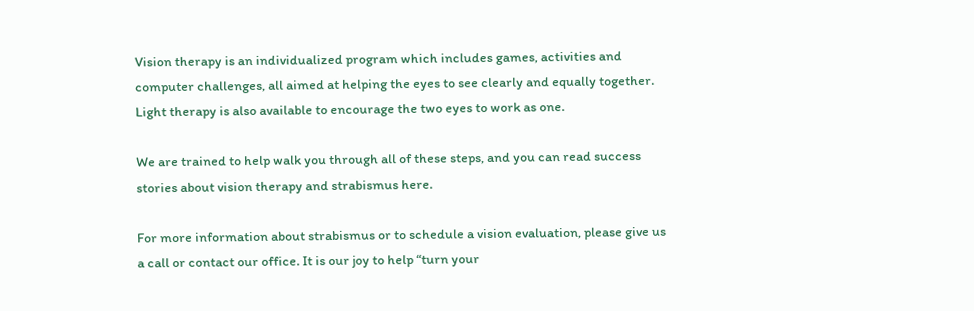Vision therapy is an individualized program which includes games, activities and computer challenges, all aimed at helping the eyes to see clearly and equally together. Light therapy is also available to encourage the two eyes to work as one.

We are trained to help walk you through all of these steps, and you can read success stories about vision therapy and strabismus here.

For more information about strabismus or to schedule a vision evaluation, please give us a call or contact our office. It is our joy to help “turn your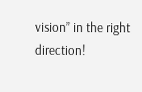vision” in the right direction!